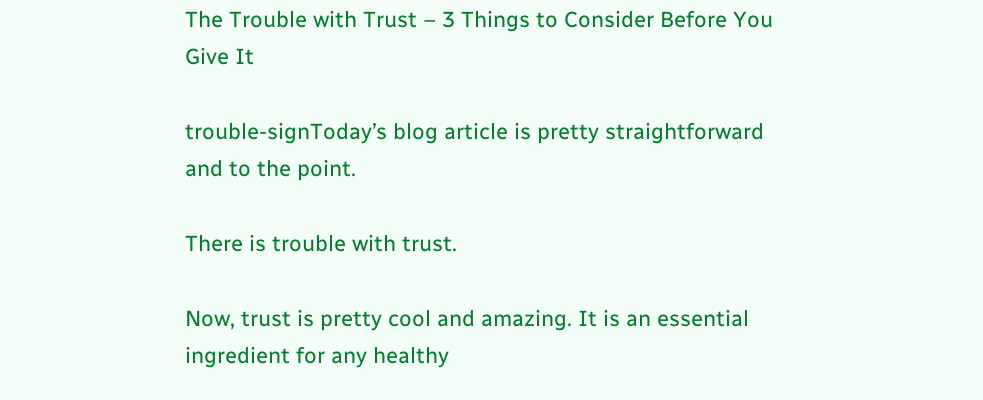The Trouble with Trust – 3 Things to Consider Before You Give It

trouble-signToday’s blog article is pretty straightforward and to the point.

There is trouble with trust.

Now, trust is pretty cool and amazing. It is an essential ingredient for any healthy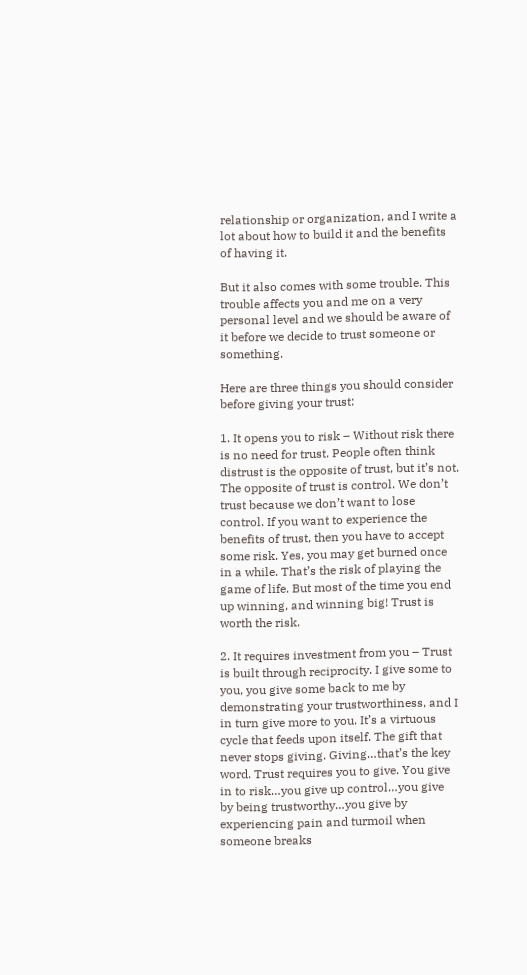relationship or organization, and I write a lot about how to build it and the benefits of having it.

But it also comes with some trouble. This trouble affects you and me on a very personal level and we should be aware of it before we decide to trust someone or something.

Here are three things you should consider before giving your trust:

1. It opens you to risk – Without risk there is no need for trust. People often think distrust is the opposite of trust, but it’s not. The opposite of trust is control. We don’t trust because we don’t want to lose control. If you want to experience the benefits of trust, then you have to accept some risk. Yes, you may get burned once in a while. That’s the risk of playing the game of life. But most of the time you end up winning, and winning big! Trust is worth the risk.

2. It requires investment from you – Trust is built through reciprocity. I give some to you, you give some back to me by demonstrating your trustworthiness, and I in turn give more to you. It’s a virtuous cycle that feeds upon itself. The gift that never stops giving. Giving…that’s the key word. Trust requires you to give. You give in to risk…you give up control…you give by being trustworthy…you give by experiencing pain and turmoil when someone breaks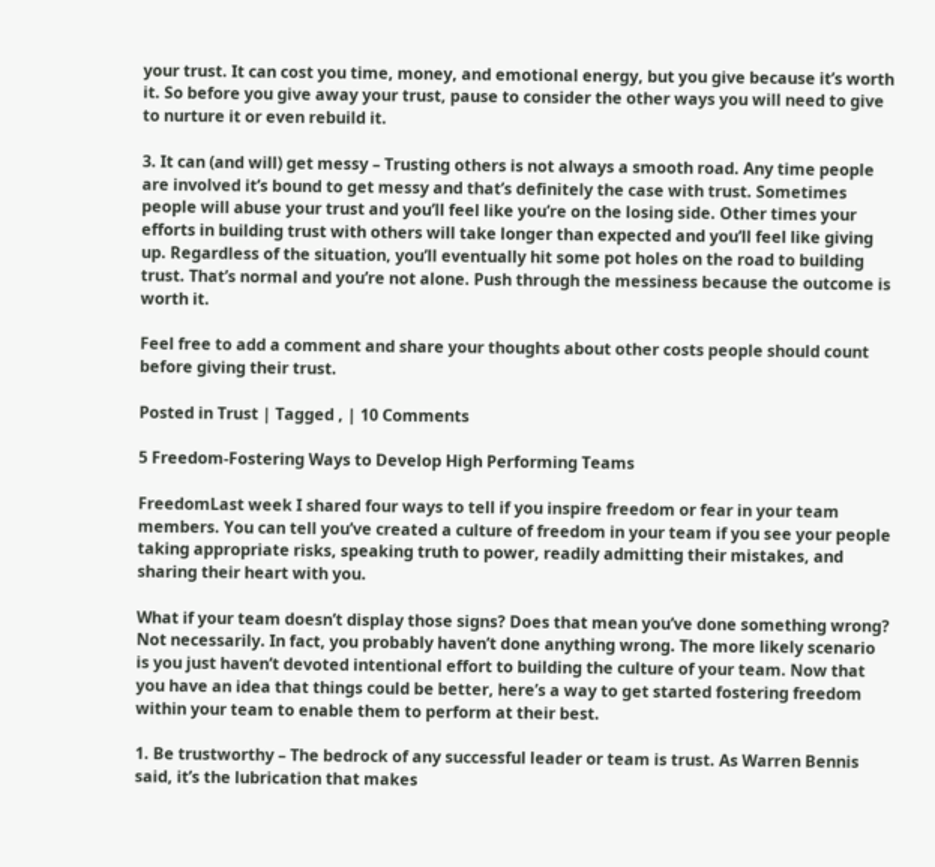your trust. It can cost you time, money, and emotional energy, but you give because it’s worth it. So before you give away your trust, pause to consider the other ways you will need to give to nurture it or even rebuild it.

3. It can (and will) get messy – Trusting others is not always a smooth road. Any time people are involved it’s bound to get messy and that’s definitely the case with trust. Sometimes people will abuse your trust and you’ll feel like you’re on the losing side. Other times your efforts in building trust with others will take longer than expected and you’ll feel like giving up. Regardless of the situation, you’ll eventually hit some pot holes on the road to building trust. That’s normal and you’re not alone. Push through the messiness because the outcome is worth it.

Feel free to add a comment and share your thoughts about other costs people should count before giving their trust.

Posted in Trust | Tagged , | 10 Comments

5 Freedom-Fostering Ways to Develop High Performing Teams

FreedomLast week I shared four ways to tell if you inspire freedom or fear in your team members. You can tell you’ve created a culture of freedom in your team if you see your people taking appropriate risks, speaking truth to power, readily admitting their mistakes, and sharing their heart with you.

What if your team doesn’t display those signs? Does that mean you’ve done something wrong? Not necessarily. In fact, you probably haven’t done anything wrong. The more likely scenario is you just haven’t devoted intentional effort to building the culture of your team. Now that you have an idea that things could be better, here’s a way to get started fostering freedom within your team to enable them to perform at their best.

1. Be trustworthy – The bedrock of any successful leader or team is trust. As Warren Bennis said, it’s the lubrication that makes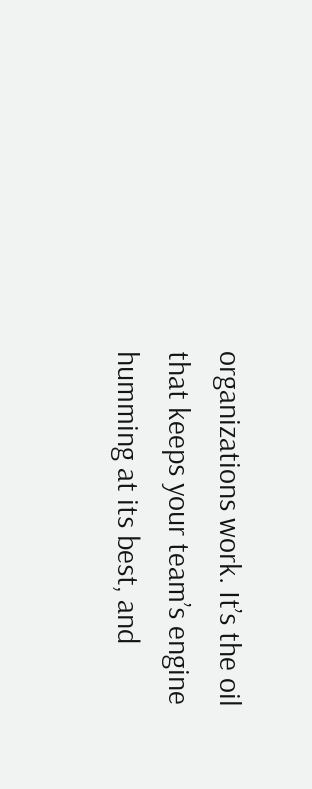organizations work. It’s the oil that keeps your team’s engine humming at its best, and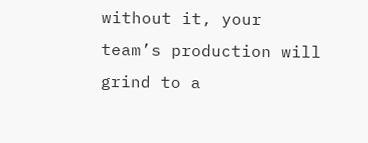without it, your team’s production will grind to a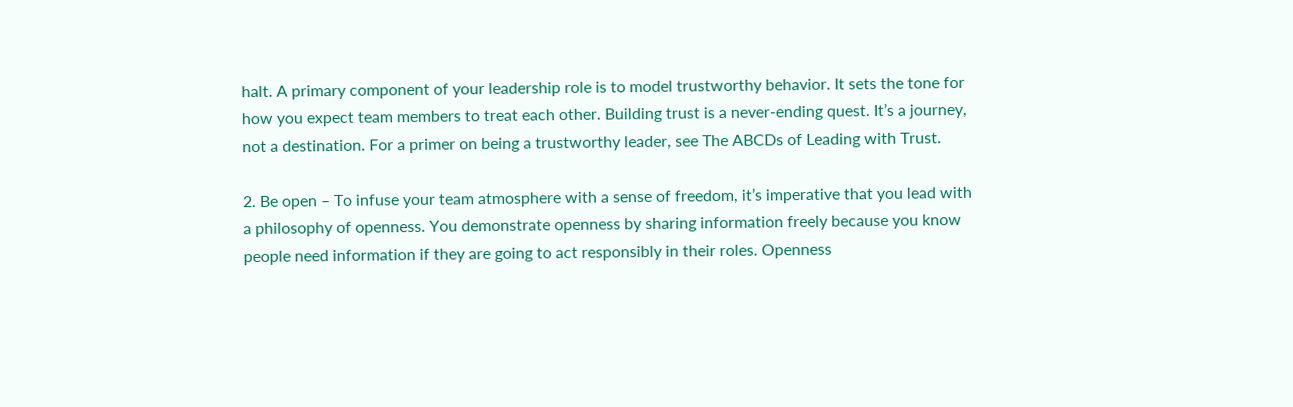halt. A primary component of your leadership role is to model trustworthy behavior. It sets the tone for how you expect team members to treat each other. Building trust is a never-ending quest. It’s a journey, not a destination. For a primer on being a trustworthy leader, see The ABCDs of Leading with Trust.

2. Be open – To infuse your team atmosphere with a sense of freedom, it’s imperative that you lead with a philosophy of openness. You demonstrate openness by sharing information freely because you know people need information if they are going to act responsibly in their roles. Openness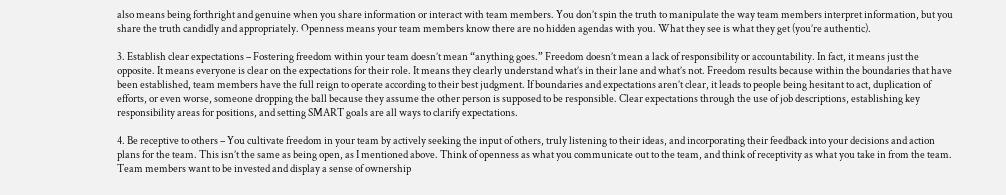also means being forthright and genuine when you share information or interact with team members. You don’t spin the truth to manipulate the way team members interpret information, but you share the truth candidly and appropriately. Openness means your team members know there are no hidden agendas with you. What they see is what they get (you’re authentic).

3. Establish clear expectations – Fostering freedom within your team doesn’t mean “anything goes.” Freedom doesn’t mean a lack of responsibility or accountability. In fact, it means just the opposite. It means everyone is clear on the expectations for their role. It means they clearly understand what’s in their lane and what’s not. Freedom results because within the boundaries that have been established, team members have the full reign to operate according to their best judgment. If boundaries and expectations aren’t clear, it leads to people being hesitant to act, duplication of efforts, or even worse, someone dropping the ball because they assume the other person is supposed to be responsible. Clear expectations through the use of job descriptions, establishing key responsibility areas for positions, and setting SMART goals are all ways to clarify expectations.

4. Be receptive to others – You cultivate freedom in your team by actively seeking the input of others, truly listening to their ideas, and incorporating their feedback into your decisions and action plans for the team. This isn’t the same as being open, as I mentioned above. Think of openness as what you communicate out to the team, and think of receptivity as what you take in from the team. Team members want to be invested and display a sense of ownership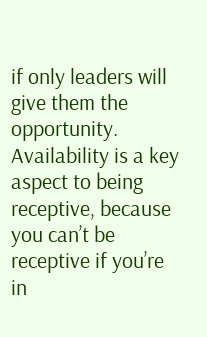if only leaders will give them the opportunity. Availability is a key aspect to being receptive, because you can’t be receptive if you’re in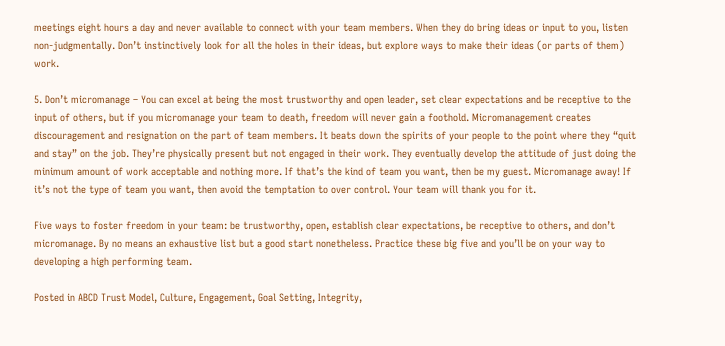meetings eight hours a day and never available to connect with your team members. When they do bring ideas or input to you, listen non-judgmentally. Don’t instinctively look for all the holes in their ideas, but explore ways to make their ideas (or parts of them) work.

5. Don’t micromanage – You can excel at being the most trustworthy and open leader, set clear expectations and be receptive to the input of others, but if you micromanage your team to death, freedom will never gain a foothold. Micromanagement creates discouragement and resignation on the part of team members. It beats down the spirits of your people to the point where they “quit and stay” on the job. They’re physically present but not engaged in their work. They eventually develop the attitude of just doing the minimum amount of work acceptable and nothing more. If that’s the kind of team you want, then be my guest. Micromanage away! If it’s not the type of team you want, then avoid the temptation to over control. Your team will thank you for it.

Five ways to foster freedom in your team: be trustworthy, open, establish clear expectations, be receptive to others, and don’t micromanage. By no means an exhaustive list but a good start nonetheless. Practice these big five and you’ll be on your way to developing a high performing team.

Posted in ABCD Trust Model, Culture, Engagement, Goal Setting, Integrity,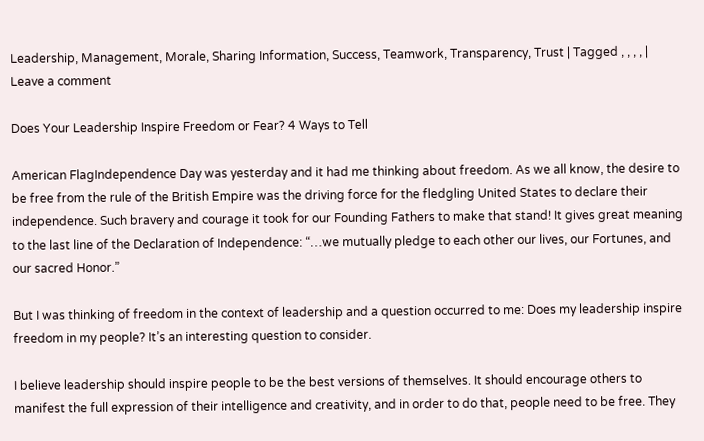Leadership, Management, Morale, Sharing Information, Success, Teamwork, Transparency, Trust | Tagged , , , , | Leave a comment

Does Your Leadership Inspire Freedom or Fear? 4 Ways to Tell

American FlagIndependence Day was yesterday and it had me thinking about freedom. As we all know, the desire to be free from the rule of the British Empire was the driving force for the fledgling United States to declare their independence. Such bravery and courage it took for our Founding Fathers to make that stand! It gives great meaning to the last line of the Declaration of Independence: “…we mutually pledge to each other our lives, our Fortunes, and our sacred Honor.”

But I was thinking of freedom in the context of leadership and a question occurred to me: Does my leadership inspire freedom in my people? It’s an interesting question to consider.

I believe leadership should inspire people to be the best versions of themselves. It should encourage others to manifest the full expression of their intelligence and creativity, and in order to do that, people need to be free. They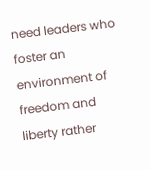need leaders who foster an environment of freedom and liberty rather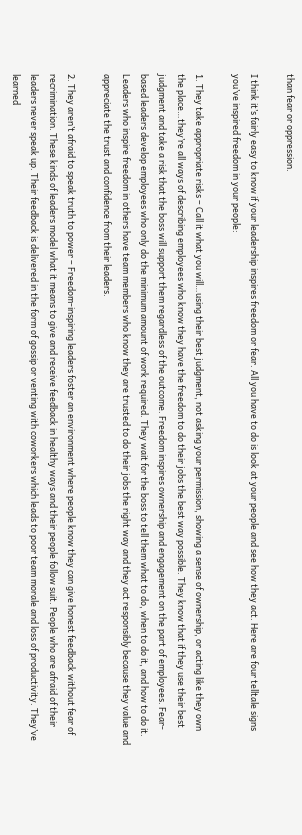than fear or oppression.

I think it’s fairly easy to know if your leadership inspires freedom or fear. All you have to do is look at your people and see how they act. Here are four telltale signs you’ve inspired freedom in your people:

1. They take appropriate risks – Call it what you will…using their best judgment, not asking your permission, showing a sense of ownership, or acting like they own the place…they’re all ways of describing employees who know they have the freedom to do their jobs the best way possible. They know that if they use their best judgment and take a risk that the boss will support them regardless of the outcome. Freedom inspires ownership and engagement on the part of employees. Fear-based leaders develop employees who only do the minimum amount of work required. They wait for the boss to tell them what to do, when to do it, and how to do it. Leaders who inspire freedom in others have team members who know they are trusted to do their jobs the right way and they act responsibly because they value and appreciate the trust and confidence from their leaders.

2. They aren’t afraid to speak truth to power – Freedom-inspiring leaders foster an environment where people know they can give honest feedback without fear of recrimination. These kinds of leaders model what it means to give and receive feedback in healthy ways and their people follow suit. People who are afraid of their leaders never speak up. Their feedback is delivered in the form of gossip or venting with coworkers which leads to poor team morale and loss of productivity. They’ve learned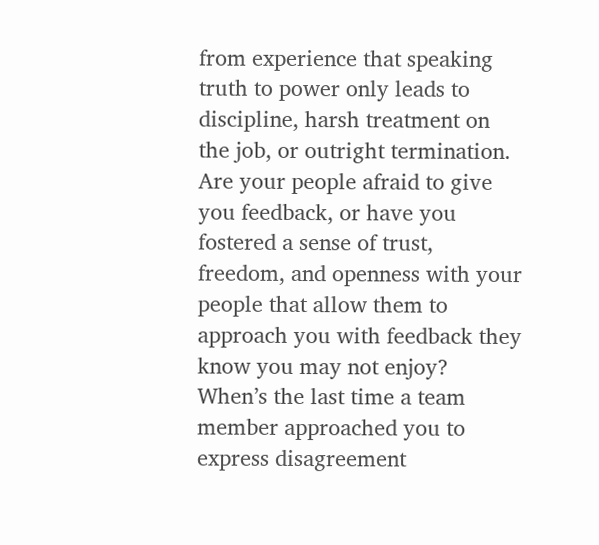from experience that speaking truth to power only leads to discipline, harsh treatment on the job, or outright termination. Are your people afraid to give you feedback, or have you fostered a sense of trust, freedom, and openness with your people that allow them to approach you with feedback they know you may not enjoy? When’s the last time a team member approached you to express disagreement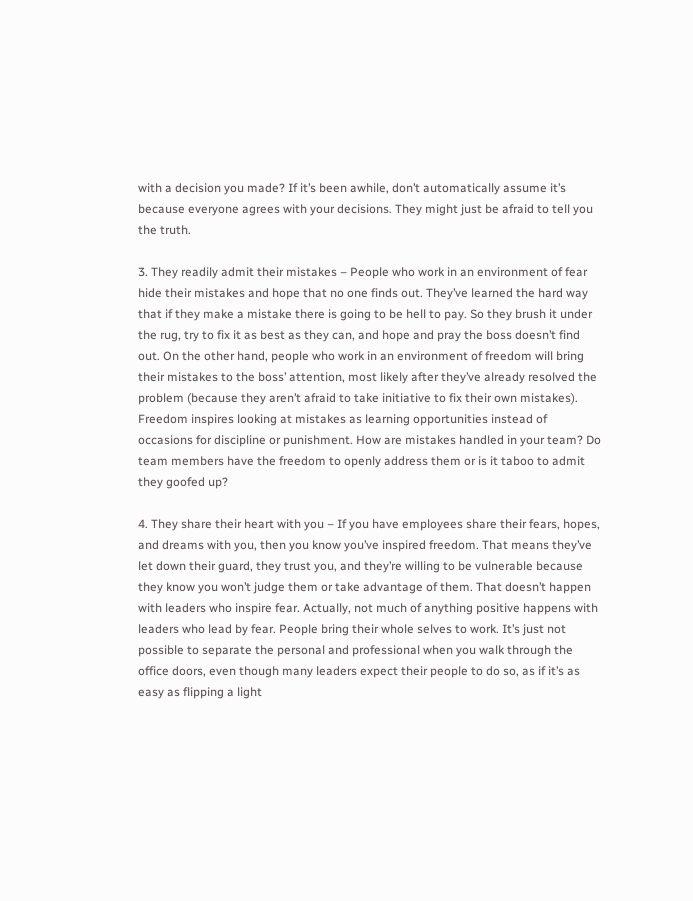with a decision you made? If it’s been awhile, don’t automatically assume it’s because everyone agrees with your decisions. They might just be afraid to tell you the truth.

3. They readily admit their mistakes – People who work in an environment of fear hide their mistakes and hope that no one finds out. They’ve learned the hard way that if they make a mistake there is going to be hell to pay. So they brush it under the rug, try to fix it as best as they can, and hope and pray the boss doesn’t find out. On the other hand, people who work in an environment of freedom will bring their mistakes to the boss’ attention, most likely after they’ve already resolved the problem (because they aren’t afraid to take initiative to fix their own mistakes). Freedom inspires looking at mistakes as learning opportunities instead of occasions for discipline or punishment. How are mistakes handled in your team? Do team members have the freedom to openly address them or is it taboo to admit they goofed up?

4. They share their heart with you – If you have employees share their fears, hopes, and dreams with you, then you know you’ve inspired freedom. That means they’ve let down their guard, they trust you, and they’re willing to be vulnerable because they know you won’t judge them or take advantage of them. That doesn’t happen with leaders who inspire fear. Actually, not much of anything positive happens with leaders who lead by fear. People bring their whole selves to work. It’s just not possible to separate the personal and professional when you walk through the office doors, even though many leaders expect their people to do so, as if it’s as easy as flipping a light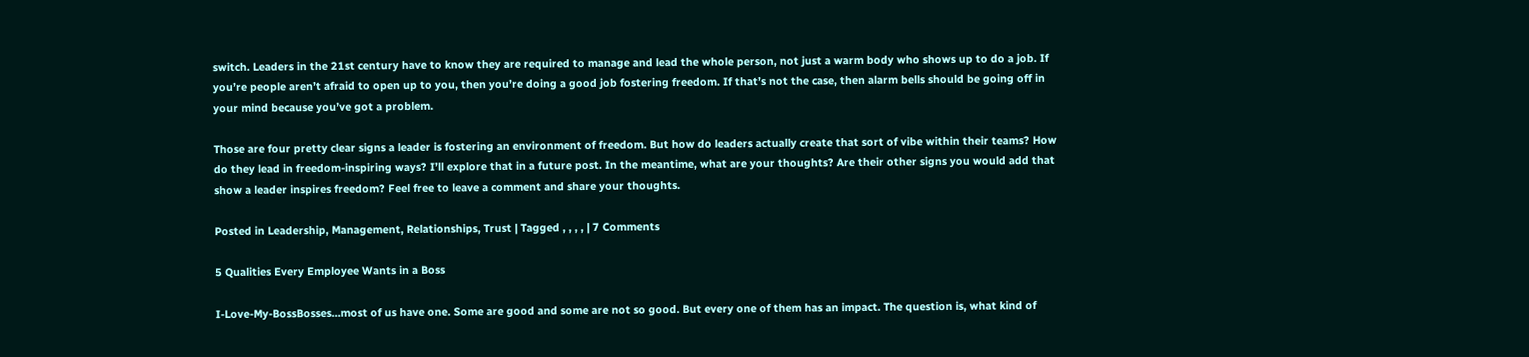switch. Leaders in the 21st century have to know they are required to manage and lead the whole person, not just a warm body who shows up to do a job. If you’re people aren’t afraid to open up to you, then you’re doing a good job fostering freedom. If that’s not the case, then alarm bells should be going off in your mind because you’ve got a problem.

Those are four pretty clear signs a leader is fostering an environment of freedom. But how do leaders actually create that sort of vibe within their teams? How do they lead in freedom-inspiring ways? I’ll explore that in a future post. In the meantime, what are your thoughts? Are their other signs you would add that show a leader inspires freedom? Feel free to leave a comment and share your thoughts.

Posted in Leadership, Management, Relationships, Trust | Tagged , , , , | 7 Comments

5 Qualities Every Employee Wants in a Boss

I-Love-My-BossBosses…most of us have one. Some are good and some are not so good. But every one of them has an impact. The question is, what kind of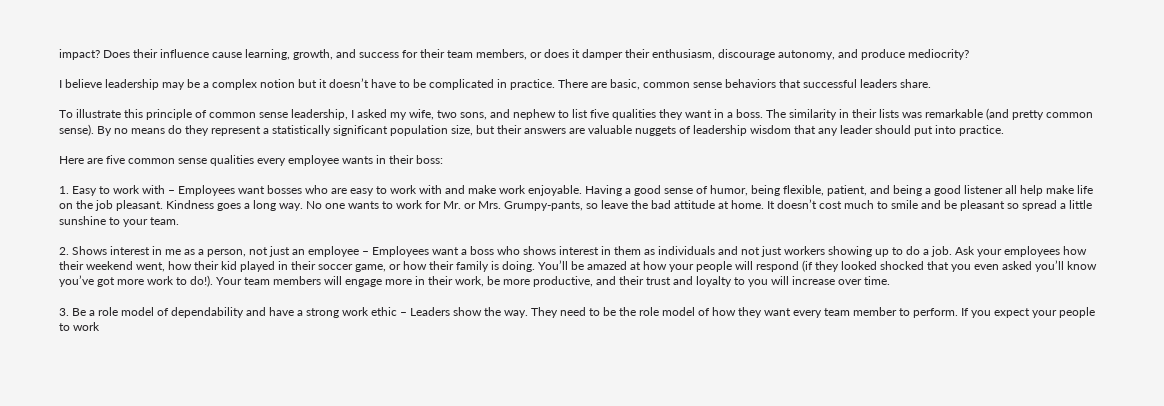impact? Does their influence cause learning, growth, and success for their team members, or does it damper their enthusiasm, discourage autonomy, and produce mediocrity?

I believe leadership may be a complex notion but it doesn’t have to be complicated in practice. There are basic, common sense behaviors that successful leaders share.

To illustrate this principle of common sense leadership, I asked my wife, two sons, and nephew to list five qualities they want in a boss. The similarity in their lists was remarkable (and pretty common sense). By no means do they represent a statistically significant population size, but their answers are valuable nuggets of leadership wisdom that any leader should put into practice.

Here are five common sense qualities every employee wants in their boss:

1. Easy to work with – Employees want bosses who are easy to work with and make work enjoyable. Having a good sense of humor, being flexible, patient, and being a good listener all help make life on the job pleasant. Kindness goes a long way. No one wants to work for Mr. or Mrs. Grumpy-pants, so leave the bad attitude at home. It doesn’t cost much to smile and be pleasant so spread a little sunshine to your team.

2. Shows interest in me as a person, not just an employee – Employees want a boss who shows interest in them as individuals and not just workers showing up to do a job. Ask your employees how their weekend went, how their kid played in their soccer game, or how their family is doing. You’ll be amazed at how your people will respond (if they looked shocked that you even asked you’ll know you’ve got more work to do!). Your team members will engage more in their work, be more productive, and their trust and loyalty to you will increase over time.

3. Be a role model of dependability and have a strong work ethic – Leaders show the way. They need to be the role model of how they want every team member to perform. If you expect your people to work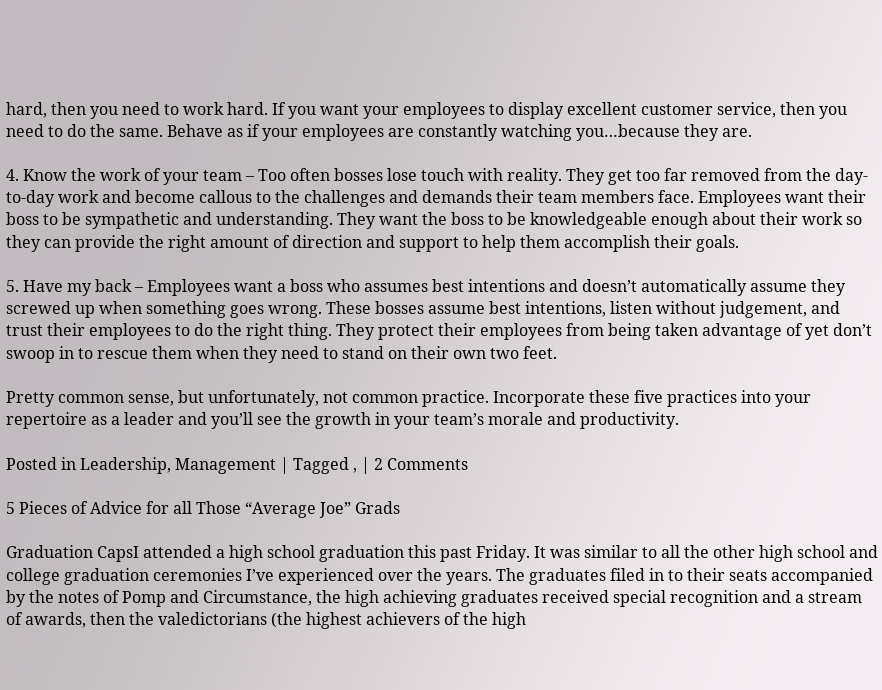hard, then you need to work hard. If you want your employees to display excellent customer service, then you need to do the same. Behave as if your employees are constantly watching you…because they are.

4. Know the work of your team – Too often bosses lose touch with reality. They get too far removed from the day-to-day work and become callous to the challenges and demands their team members face. Employees want their boss to be sympathetic and understanding. They want the boss to be knowledgeable enough about their work so they can provide the right amount of direction and support to help them accomplish their goals.

5. Have my back – Employees want a boss who assumes best intentions and doesn’t automatically assume they screwed up when something goes wrong. These bosses assume best intentions, listen without judgement, and trust their employees to do the right thing. They protect their employees from being taken advantage of yet don’t swoop in to rescue them when they need to stand on their own two feet.

Pretty common sense, but unfortunately, not common practice. Incorporate these five practices into your repertoire as a leader and you’ll see the growth in your team’s morale and productivity.

Posted in Leadership, Management | Tagged , | 2 Comments

5 Pieces of Advice for all Those “Average Joe” Grads

Graduation CapsI attended a high school graduation this past Friday. It was similar to all the other high school and college graduation ceremonies I’ve experienced over the years. The graduates filed in to their seats accompanied by the notes of Pomp and Circumstance, the high achieving graduates received special recognition and a stream of awards, then the valedictorians (the highest achievers of the high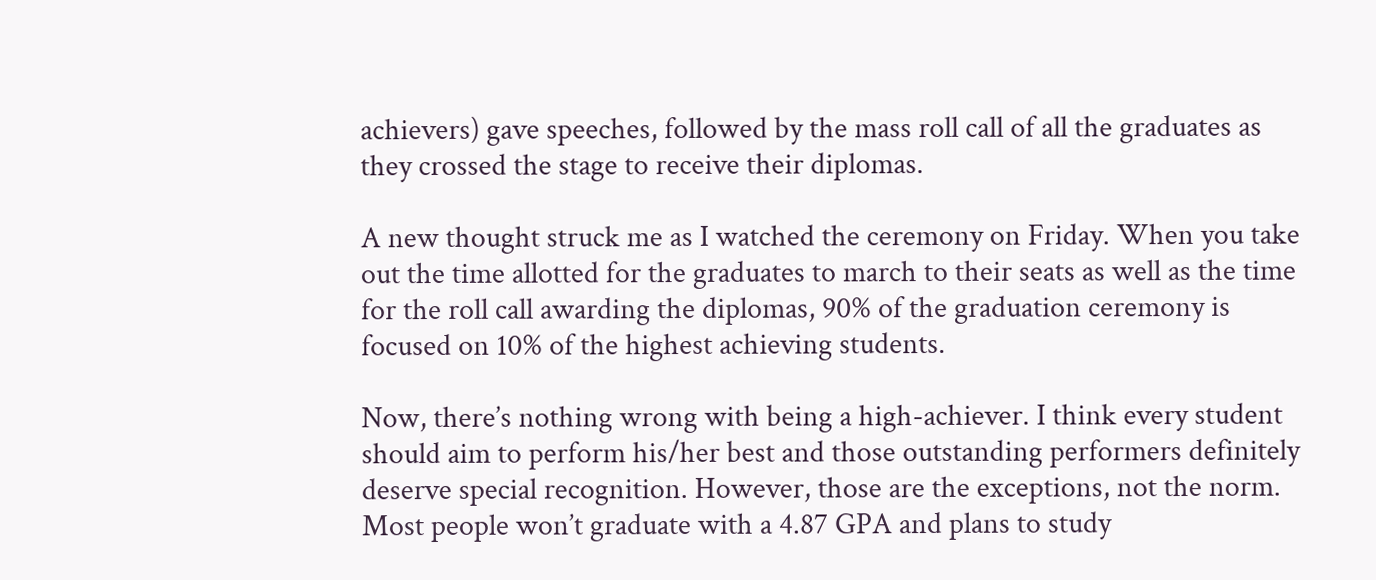achievers) gave speeches, followed by the mass roll call of all the graduates as they crossed the stage to receive their diplomas.

A new thought struck me as I watched the ceremony on Friday. When you take out the time allotted for the graduates to march to their seats as well as the time for the roll call awarding the diplomas, 90% of the graduation ceremony is focused on 10% of the highest achieving students.

Now, there’s nothing wrong with being a high-achiever. I think every student should aim to perform his/her best and those outstanding performers definitely deserve special recognition. However, those are the exceptions, not the norm. Most people won’t graduate with a 4.87 GPA and plans to study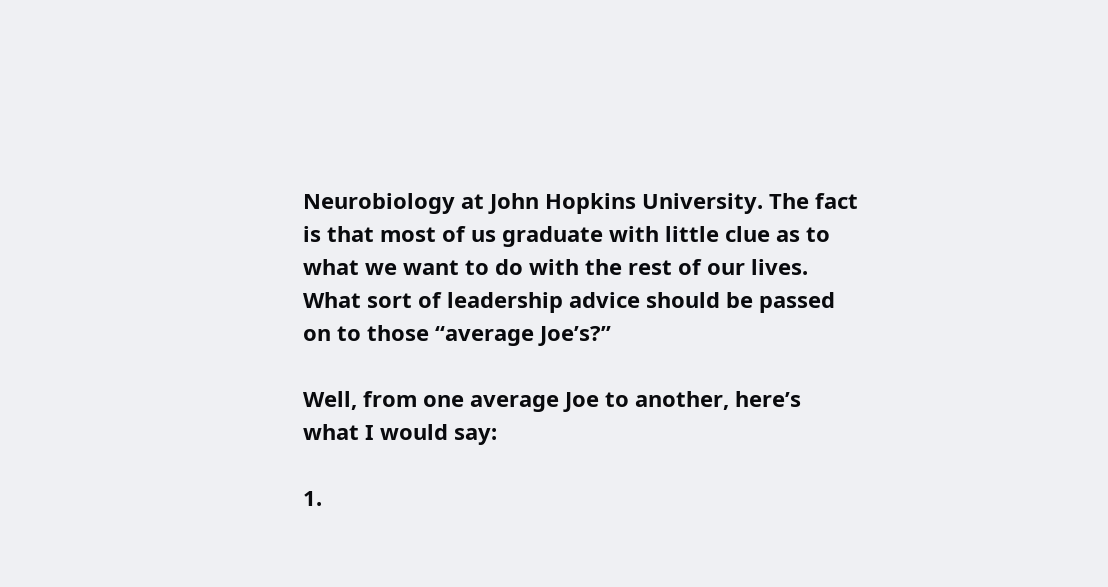Neurobiology at John Hopkins University. The fact is that most of us graduate with little clue as to what we want to do with the rest of our lives. What sort of leadership advice should be passed on to those “average Joe’s?”

Well, from one average Joe to another, here’s what I would say:

1.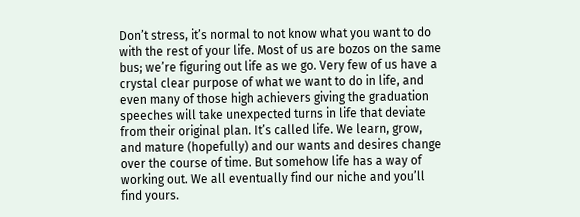Don’t stress, it’s normal to not know what you want to do with the rest of your life. Most of us are bozos on the same bus; we’re figuring out life as we go. Very few of us have a crystal clear purpose of what we want to do in life, and even many of those high achievers giving the graduation speeches will take unexpected turns in life that deviate from their original plan. It’s called life. We learn, grow, and mature (hopefully) and our wants and desires change over the course of time. But somehow life has a way of working out. We all eventually find our niche and you’ll find yours.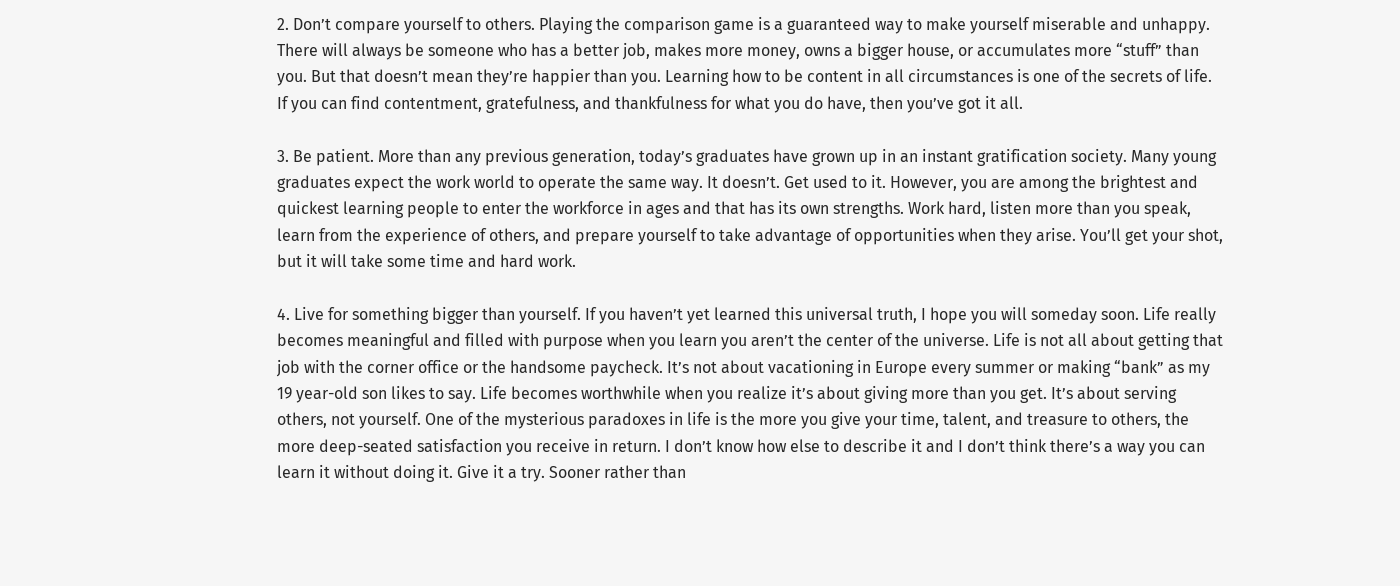2. Don’t compare yourself to others. Playing the comparison game is a guaranteed way to make yourself miserable and unhappy. There will always be someone who has a better job, makes more money, owns a bigger house, or accumulates more “stuff” than you. But that doesn’t mean they’re happier than you. Learning how to be content in all circumstances is one of the secrets of life. If you can find contentment, gratefulness, and thankfulness for what you do have, then you’ve got it all.

3. Be patient. More than any previous generation, today’s graduates have grown up in an instant gratification society. Many young graduates expect the work world to operate the same way. It doesn’t. Get used to it. However, you are among the brightest and quickest learning people to enter the workforce in ages and that has its own strengths. Work hard, listen more than you speak, learn from the experience of others, and prepare yourself to take advantage of opportunities when they arise. You’ll get your shot, but it will take some time and hard work.

4. Live for something bigger than yourself. If you haven’t yet learned this universal truth, I hope you will someday soon. Life really becomes meaningful and filled with purpose when you learn you aren’t the center of the universe. Life is not all about getting that job with the corner office or the handsome paycheck. It’s not about vacationing in Europe every summer or making “bank” as my 19 year-old son likes to say. Life becomes worthwhile when you realize it’s about giving more than you get. It’s about serving others, not yourself. One of the mysterious paradoxes in life is the more you give your time, talent, and treasure to others, the more deep-seated satisfaction you receive in return. I don’t know how else to describe it and I don’t think there’s a way you can learn it without doing it. Give it a try. Sooner rather than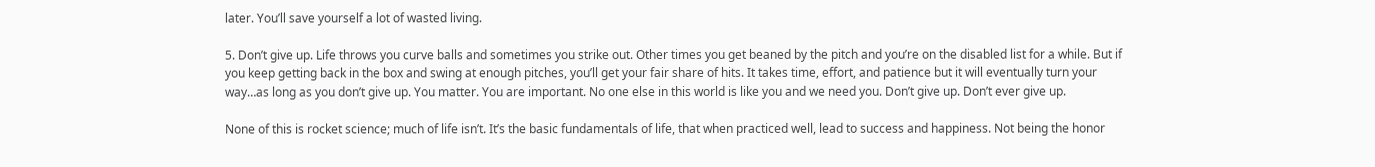later. You’ll save yourself a lot of wasted living.

5. Don’t give up. Life throws you curve balls and sometimes you strike out. Other times you get beaned by the pitch and you’re on the disabled list for a while. But if you keep getting back in the box and swing at enough pitches, you’ll get your fair share of hits. It takes time, effort, and patience but it will eventually turn your way…as long as you don’t give up. You matter. You are important. No one else in this world is like you and we need you. Don’t give up. Don’t ever give up.

None of this is rocket science; much of life isn’t. It’s the basic fundamentals of life, that when practiced well, lead to success and happiness. Not being the honor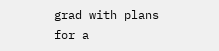grad with plans for a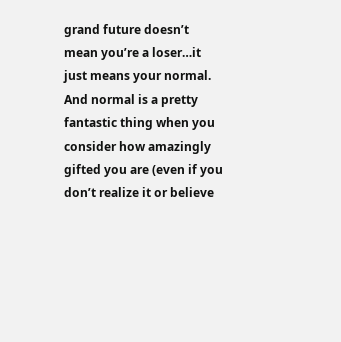grand future doesn’t mean you’re a loser…it just means your normal. And normal is a pretty fantastic thing when you consider how amazingly gifted you are (even if you don’t realize it or believe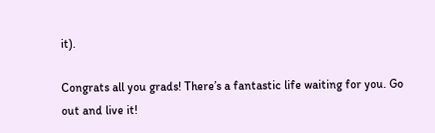it).

Congrats all you grads! There’s a fantastic life waiting for you. Go out and live it!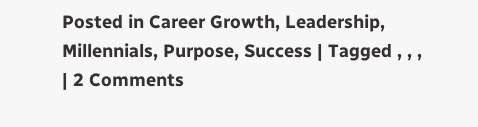Posted in Career Growth, Leadership, Millennials, Purpose, Success | Tagged , , , | 2 Comments